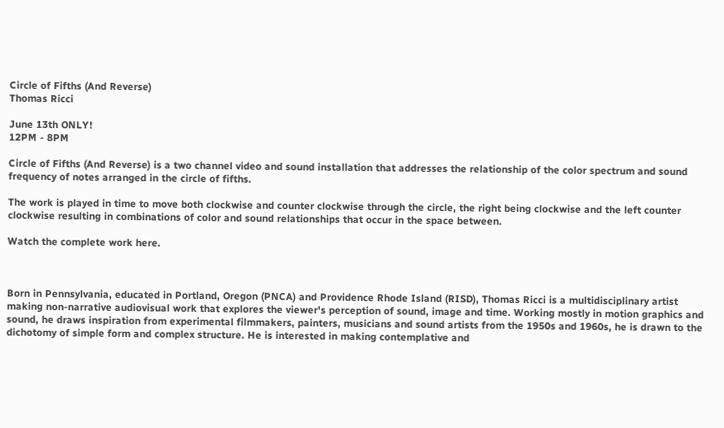Circle of Fifths (And Reverse)
Thomas Ricci

June 13th ONLY!
12PM - 8PM

Circle of Fifths (And Reverse) is a two channel video and sound installation that addresses the relationship of the color spectrum and sound frequency of notes arranged in the circle of fifths.

The work is played in time to move both clockwise and counter clockwise through the circle, the right being clockwise and the left counter clockwise resulting in combinations of color and sound relationships that occur in the space between.

Watch the complete work here.



Born in Pennsylvania, educated in Portland, Oregon (PNCA) and Providence Rhode Island (RISD), Thomas Ricci is a multidisciplinary artist making non-narrative audiovisual work that explores the viewer's perception of sound, image and time. Working mostly in motion graphics and sound, he draws inspiration from experimental filmmakers, painters, musicians and sound artists from the 1950s and 1960s, he is drawn to the dichotomy of simple form and complex structure. He is interested in making contemplative and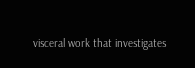visceral work that investigates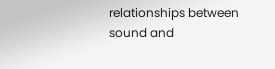relationships between sound and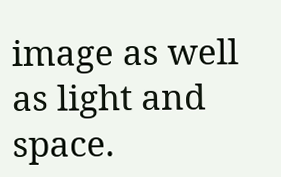image as well as light and space.